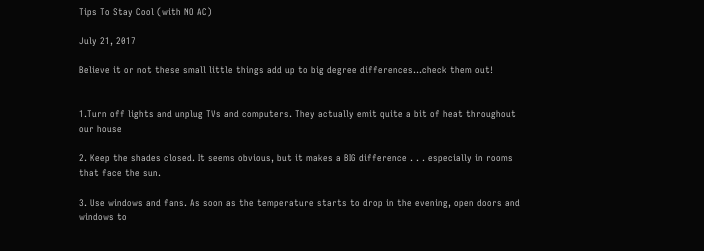Tips To Stay Cool (with NO AC)

July 21, 2017

Believe it or not these small little things add up to big degree differences...check them out!


1.Turn off lights and unplug TVs and computers. They actually emit quite a bit of heat throughout our house

2. Keep the shades closed. It seems obvious, but it makes a BIG difference . . . especially in rooms that face the sun.

3. Use windows and fans. As soon as the temperature starts to drop in the evening, open doors and windows to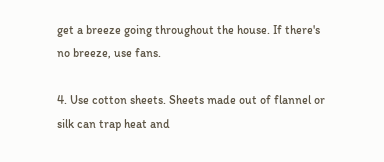get a breeze going throughout the house. If there's no breeze, use fans.

4. Use cotton sheets. Sheets made out of flannel or silk can trap heat and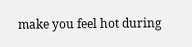make you feel hot during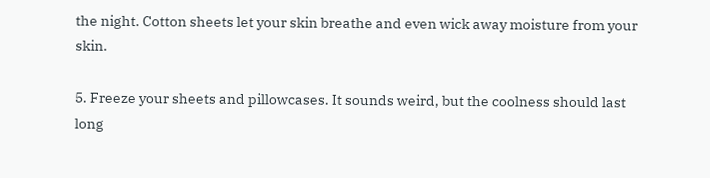the night. Cotton sheets let your skin breathe and even wick away moisture from your skin.

5. Freeze your sheets and pillowcases. It sounds weird, but the coolness should last long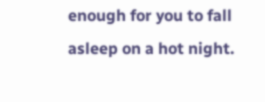enough for you to fall asleep on a hot night.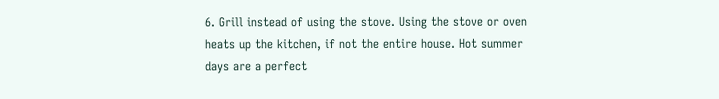6. Grill instead of using the stove. Using the stove or oven heats up the kitchen, if not the entire house. Hot summer days are a perfect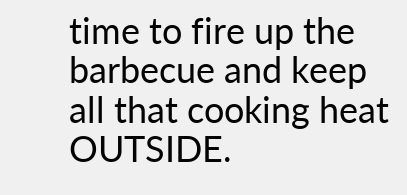time to fire up the barbecue and keep all that cooking heat OUTSIDE.